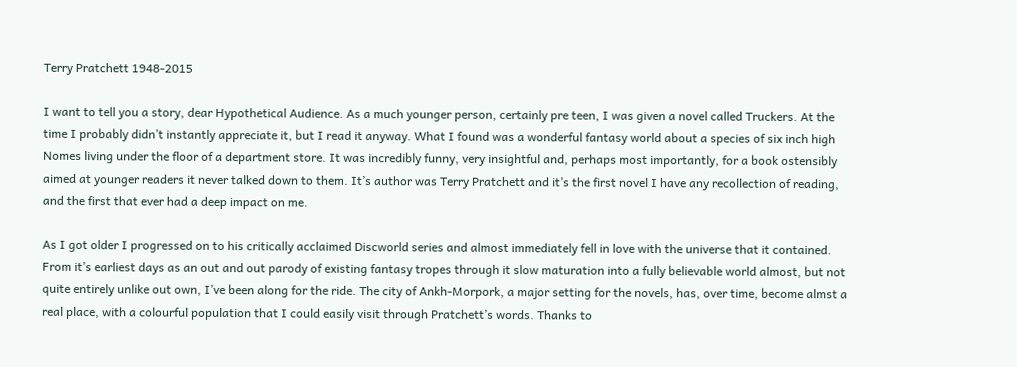Terry Pratchett 1948-2015

I want to tell you a story, dear Hypothetical Audience. As a much younger person, certainly pre teen, I was given a novel called Truckers. At the time I probably didn’t instantly appreciate it, but I read it anyway. What I found was a wonderful fantasy world about a species of six inch high Nomes living under the floor of a department store. It was incredibly funny, very insightful and, perhaps most importantly, for a book ostensibly aimed at younger readers it never talked down to them. It’s author was Terry Pratchett and it’s the first novel I have any recollection of reading, and the first that ever had a deep impact on me.

As I got older I progressed on to his critically acclaimed Discworld series and almost immediately fell in love with the universe that it contained. From it’s earliest days as an out and out parody of existing fantasy tropes through it slow maturation into a fully believable world almost, but not quite entirely unlike out own, I’ve been along for the ride. The city of Ankh-Morpork, a major setting for the novels, has, over time, become almst a real place, with a colourful population that I could easily visit through Pratchett’s words. Thanks to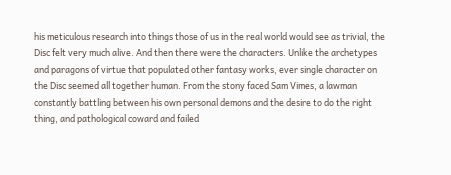his meticulous research into things those of us in the real world would see as trivial, the Disc felt very much alive. And then there were the characters. Unlike the archetypes and paragons of virtue that populated other fantasy works, ever single character on the Disc seemed all together human. From the stony faced Sam Vimes, a lawman constantly battling between his own personal demons and the desire to do the right thing, and pathological coward and failed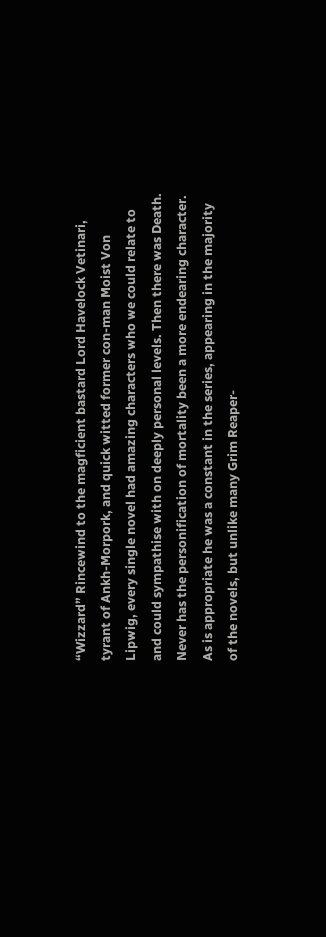“Wizzard” Rincewind to the magficient bastard Lord Havelock Vetinari, tyrant of Ankh-Morpork, and quick witted former con-man Moist Von Lipwig, every single novel had amazing characters who we could relate to and could sympathise with on deeply personal levels. Then there was Death. Never has the personification of mortality been a more endearing character. As is appropriate he was a constant in the series, appearing in the majority of the novels, but unlike many Grim Reaper-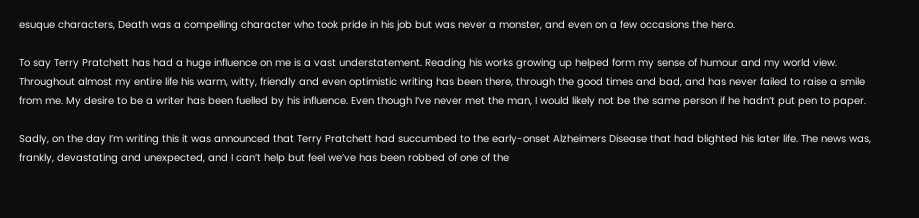esuque characters, Death was a compelling character who took pride in his job but was never a monster, and even on a few occasions the hero.

To say Terry Pratchett has had a huge influence on me is a vast understatement. Reading his works growing up helped form my sense of humour and my world view. Throughout almost my entire life his warm, witty, friendly and even optimistic writing has been there, through the good times and bad, and has never failed to raise a smile from me. My desire to be a writer has been fuelled by his influence. Even though I’ve never met the man, I would likely not be the same person if he hadn’t put pen to paper.

Sadly, on the day I’m writing this it was announced that Terry Pratchett had succumbed to the early-onset Alzheimers Disease that had blighted his later life. The news was, frankly, devastating and unexpected, and I can’t help but feel we’ve has been robbed of one of the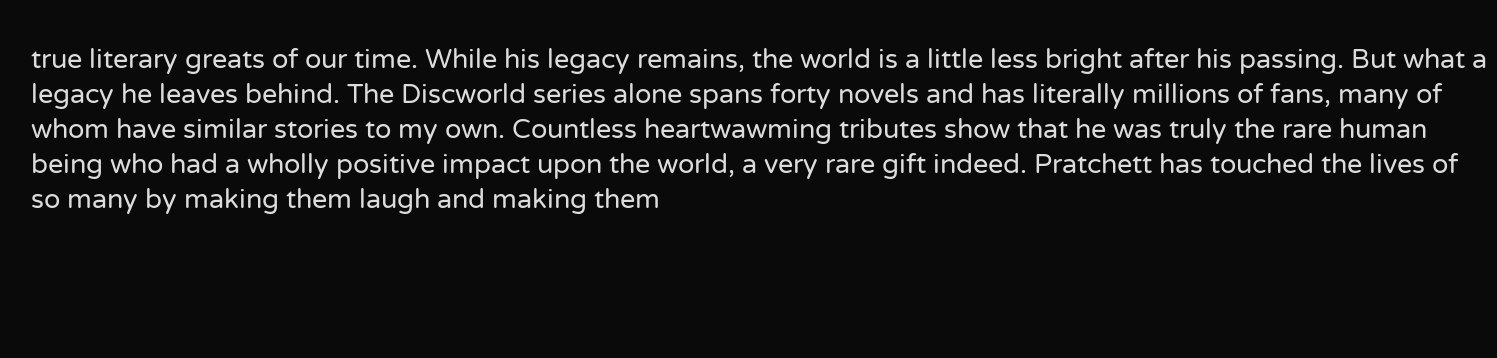true literary greats of our time. While his legacy remains, the world is a little less bright after his passing. But what a legacy he leaves behind. The Discworld series alone spans forty novels and has literally millions of fans, many of whom have similar stories to my own. Countless heartwawming tributes show that he was truly the rare human being who had a wholly positive impact upon the world, a very rare gift indeed. Pratchett has touched the lives of so many by making them laugh and making them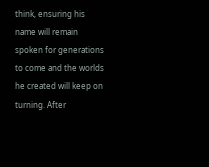think, ensuring his name will remain spoken for generations to come and the worlds he created will keep on turning. After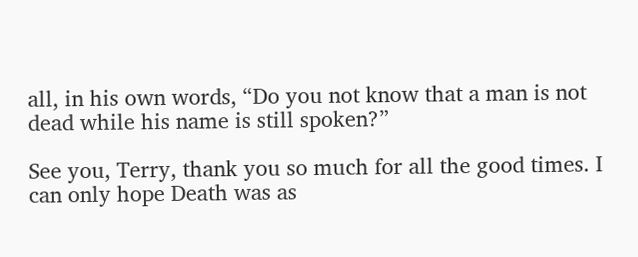all, in his own words, “Do you not know that a man is not dead while his name is still spoken?”

See you, Terry, thank you so much for all the good times. I can only hope Death was as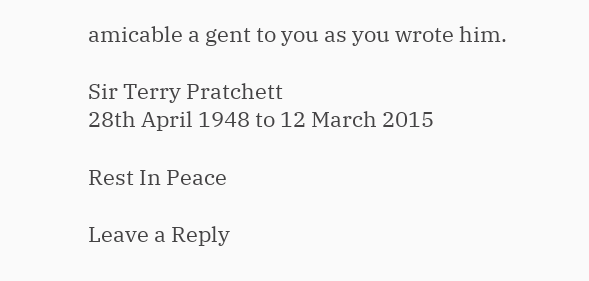amicable a gent to you as you wrote him.

Sir Terry Pratchett
28th April 1948 to 12 March 2015

Rest In Peace

Leave a Reply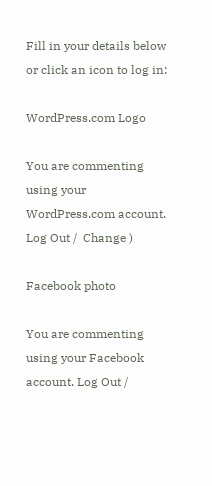Fill in your details below or click an icon to log in:

WordPress.com Logo

You are commenting using your WordPress.com account. Log Out /  Change )

Facebook photo

You are commenting using your Facebook account. Log Out /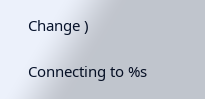Change )

Connecting to %s